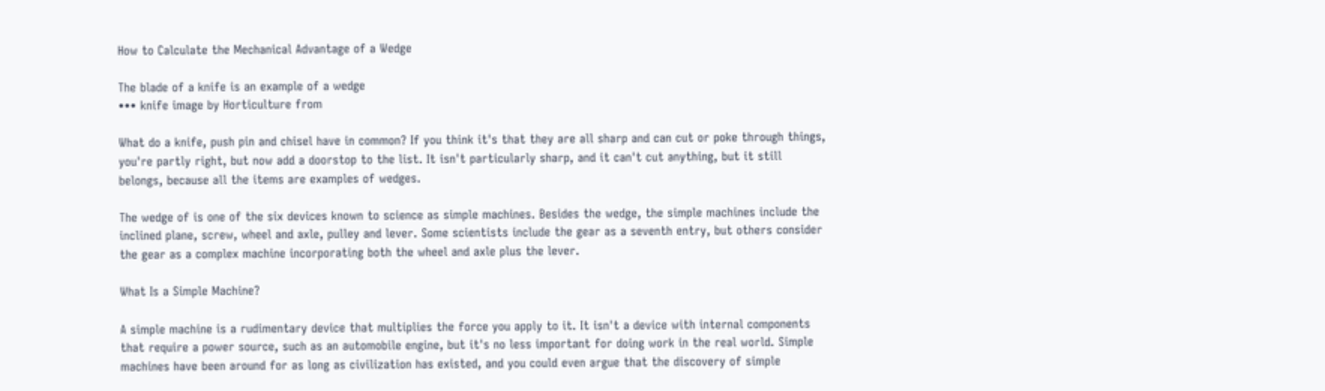How to Calculate the Mechanical Advantage of a Wedge

The blade of a knife is an example of a wedge
••• knife image by Horticulture from

What do a knife, push pin and chisel have in common? If you think it's that they are all sharp and can cut or poke through things, you're partly right, but now add a doorstop to the list. It isn't particularly sharp, and it can't cut anything, but it still belongs, because all the items are examples of wedges.

The wedge of is one of the six devices known to science as simple machines. Besides the wedge, the simple machines include the inclined plane, screw, wheel and axle, pulley and lever. Some scientists include the gear as a seventh entry, but others consider the gear as a complex machine incorporating both the wheel and axle plus the lever.

What Is a Simple Machine?

A simple machine is a rudimentary device that multiplies the force you apply to it. It isn't a device with internal components that require a power source, such as an automobile engine, but it's no less important for doing work in the real world. Simple machines have been around for as long as civilization has existed, and you could even argue that the discovery of simple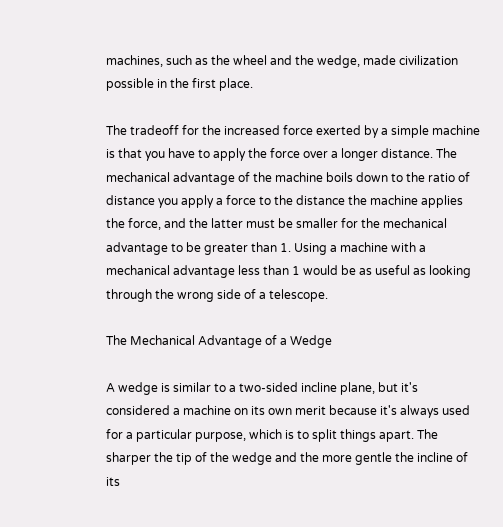machines, such as the wheel and the wedge, made civilization possible in the first place.

The tradeoff for the increased force exerted by a simple machine is that you have to apply the force over a longer distance. The mechanical advantage of the machine boils down to the ratio of distance you apply a force to the distance the machine applies the force, and the latter must be smaller for the mechanical advantage to be greater than 1. Using a machine with a mechanical advantage less than 1 would be as useful as looking through the wrong side of a telescope.

The Mechanical Advantage of a Wedge

A wedge is similar to a two-sided incline plane, but it's considered a machine on its own merit because it's always used for a particular purpose, which is to split things apart. The sharper the tip of the wedge and the more gentle the incline of its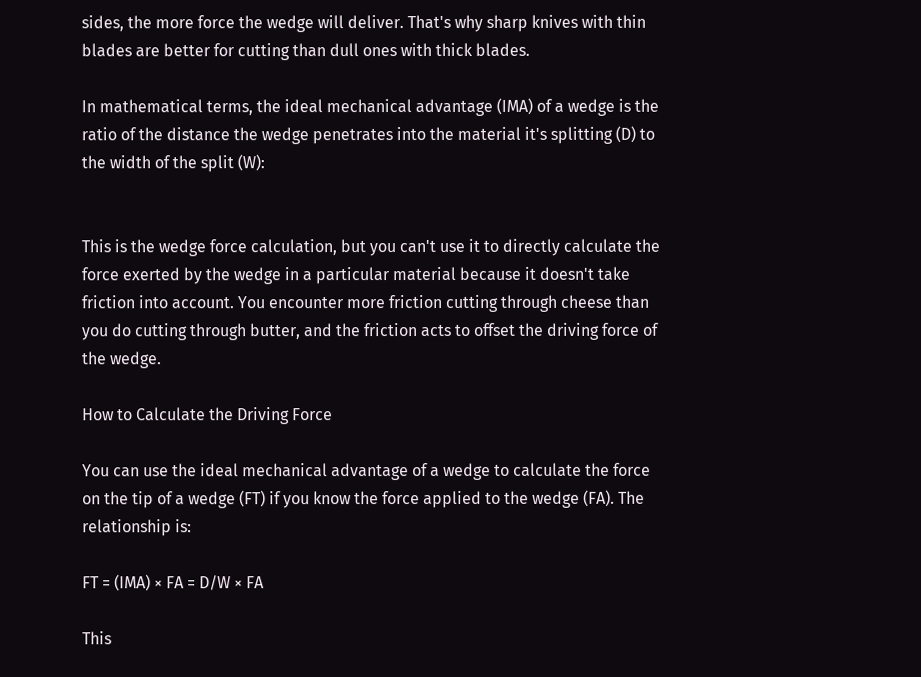sides, the more force the wedge will deliver. That's why sharp knives with thin blades are better for cutting than dull ones with thick blades.

In mathematical terms, the ideal mechanical advantage (IMA) of a wedge is the ratio of the distance the wedge penetrates into the material it's splitting (D) to the width of the split (W):


This is the wedge force calculation, but you can't use it to directly calculate the force exerted by the wedge in a particular material because it doesn't take friction into account. You encounter more friction cutting through cheese than you do cutting through butter, and the friction acts to offset the driving force of the wedge.

How to Calculate the Driving Force

You can use the ideal mechanical advantage of a wedge to calculate the force on the tip of a wedge (FT) if you know the force applied to the wedge (FA). The relationship is:

FT = (IMA) × FA = D/W × FA

This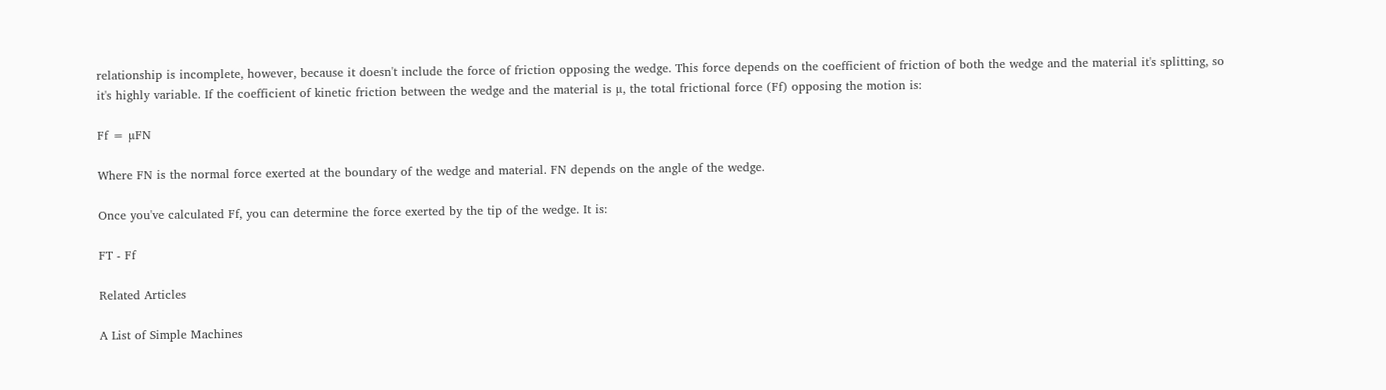relationship is incomplete, however, because it doesn't include the force of friction opposing the wedge. This force depends on the coefficient of friction of both the wedge and the material it's splitting, so it's highly variable. If the coefficient of kinetic friction between the wedge and the material is µ, the total frictional force (Ff) opposing the motion is:

Ff = µFN

Where FN is the normal force exerted at the boundary of the wedge and material. FN depends on the angle of the wedge.

Once you've calculated Ff, you can determine the force exerted by the tip of the wedge. It is:

FT - Ff

Related Articles

A List of Simple Machines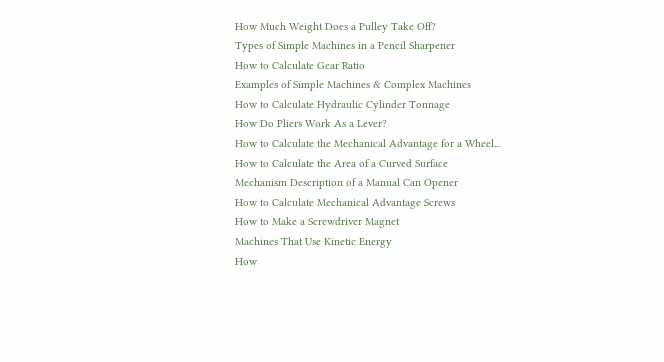How Much Weight Does a Pulley Take Off?
Types of Simple Machines in a Pencil Sharpener
How to Calculate Gear Ratio
Examples of Simple Machines & Complex Machines
How to Calculate Hydraulic Cylinder Tonnage
How Do Pliers Work As a Lever?
How to Calculate the Mechanical Advantage for a Wheel...
How to Calculate the Area of a Curved Surface
Mechanism Description of a Manual Can Opener
How to Calculate Mechanical Advantage Screws
How to Make a Screwdriver Magnet
Machines That Use Kinetic Energy
How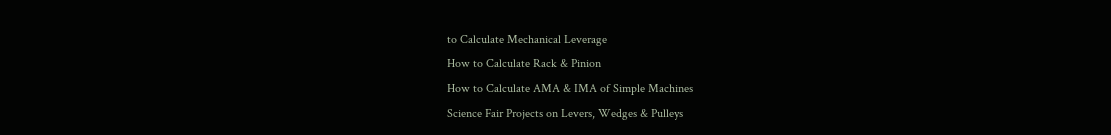to Calculate Mechanical Leverage
How to Calculate Rack & Pinion
How to Calculate AMA & IMA of Simple Machines
Science Fair Projects on Levers, Wedges & Pulleys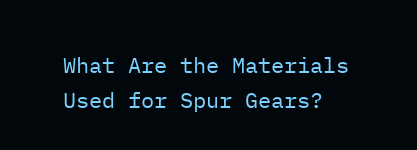What Are the Materials Used for Spur Gears?